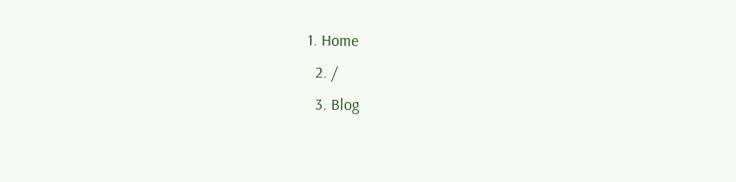1. Home
  2. /
  3. Blog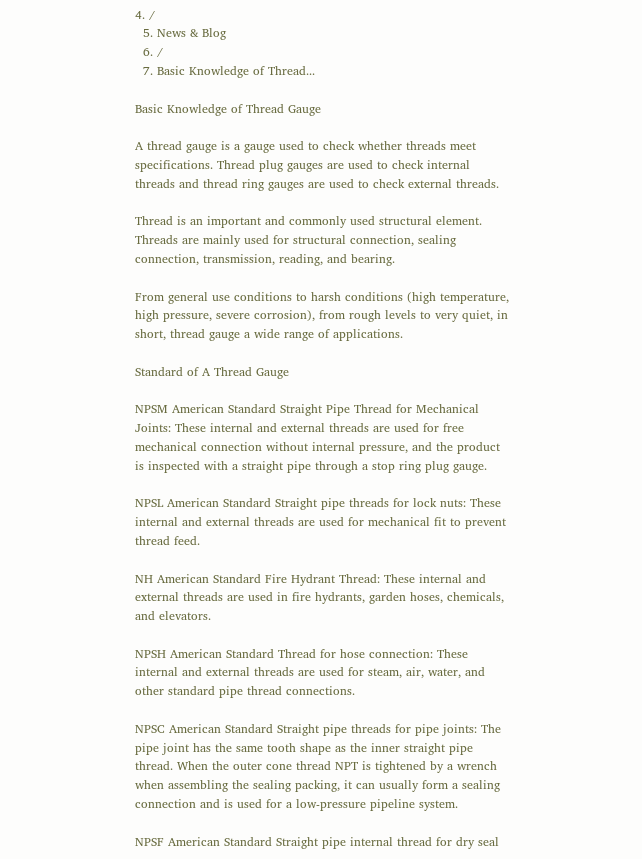4. /
  5. News & Blog
  6. /
  7. Basic Knowledge of Thread...

Basic Knowledge of Thread Gauge

A thread gauge is a gauge used to check whether threads meet specifications. Thread plug gauges are used to check internal threads and thread ring gauges are used to check external threads.

Thread is an important and commonly used structural element. Threads are mainly used for structural connection, sealing connection, transmission, reading, and bearing.

From general use conditions to harsh conditions (high temperature, high pressure, severe corrosion), from rough levels to very quiet, in short, thread gauge a wide range of applications.

Standard of A Thread Gauge

NPSM American Standard Straight Pipe Thread for Mechanical Joints: These internal and external threads are used for free mechanical connection without internal pressure, and the product is inspected with a straight pipe through a stop ring plug gauge.

NPSL American Standard Straight pipe threads for lock nuts: These internal and external threads are used for mechanical fit to prevent thread feed.

NH American Standard Fire Hydrant Thread: These internal and external threads are used in fire hydrants, garden hoses, chemicals, and elevators.

NPSH American Standard Thread for hose connection: These internal and external threads are used for steam, air, water, and other standard pipe thread connections.

NPSC American Standard Straight pipe threads for pipe joints: The pipe joint has the same tooth shape as the inner straight pipe thread. When the outer cone thread NPT is tightened by a wrench when assembling the sealing packing, it can usually form a sealing connection and is used for a low-pressure pipeline system.

NPSF American Standard Straight pipe internal thread for dry seal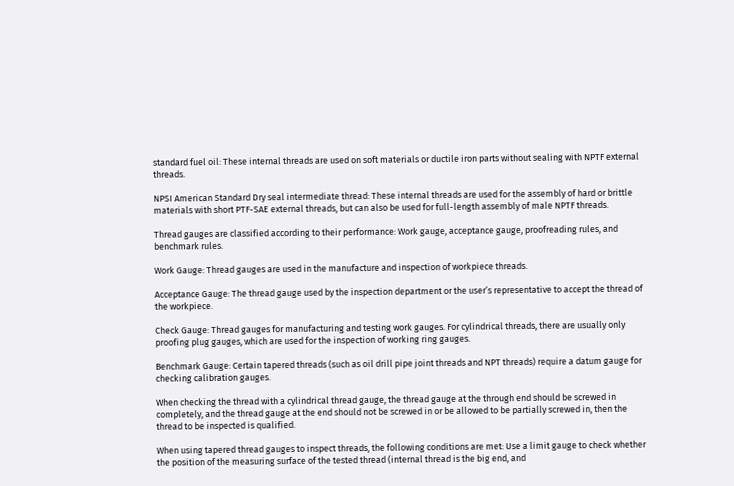standard fuel oil: These internal threads are used on soft materials or ductile iron parts without sealing with NPTF external threads.

NPSI American Standard Dry seal intermediate thread: These internal threads are used for the assembly of hard or brittle materials with short PTF-SAE external threads, but can also be used for full-length assembly of male NPTF threads.

Thread gauges are classified according to their performance: Work gauge, acceptance gauge, proofreading rules, and benchmark rules.

Work Gauge: Thread gauges are used in the manufacture and inspection of workpiece threads.

Acceptance Gauge: The thread gauge used by the inspection department or the user’s representative to accept the thread of the workpiece.

Check Gauge: Thread gauges for manufacturing and testing work gauges. For cylindrical threads, there are usually only proofing plug gauges, which are used for the inspection of working ring gauges.

Benchmark Gauge: Certain tapered threads (such as oil drill pipe joint threads and NPT threads) require a datum gauge for checking calibration gauges.

When checking the thread with a cylindrical thread gauge, the thread gauge at the through end should be screwed in completely, and the thread gauge at the end should not be screwed in or be allowed to be partially screwed in, then the thread to be inspected is qualified.

When using tapered thread gauges to inspect threads, the following conditions are met: Use a limit gauge to check whether the position of the measuring surface of the tested thread (internal thread is the big end, and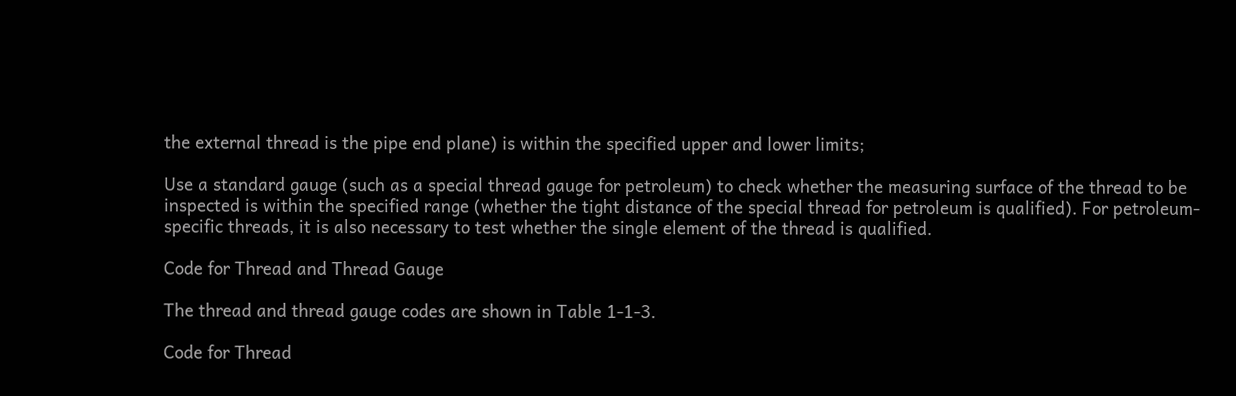the external thread is the pipe end plane) is within the specified upper and lower limits;

Use a standard gauge (such as a special thread gauge for petroleum) to check whether the measuring surface of the thread to be inspected is within the specified range (whether the tight distance of the special thread for petroleum is qualified). For petroleum-specific threads, it is also necessary to test whether the single element of the thread is qualified.

Code for Thread and Thread Gauge

The thread and thread gauge codes are shown in Table 1-1-3.

Code for Thread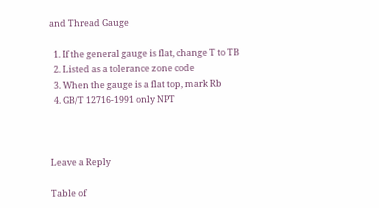and Thread Gauge

  1. If the general gauge is flat, change T to TB
  2. Listed as a tolerance zone code
  3. When the gauge is a flat top, mark Rb
  4. GB/T 12716-1991 only NPT



Leave a Reply

Table of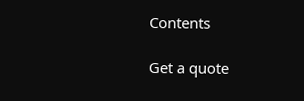Contents

Get a quote